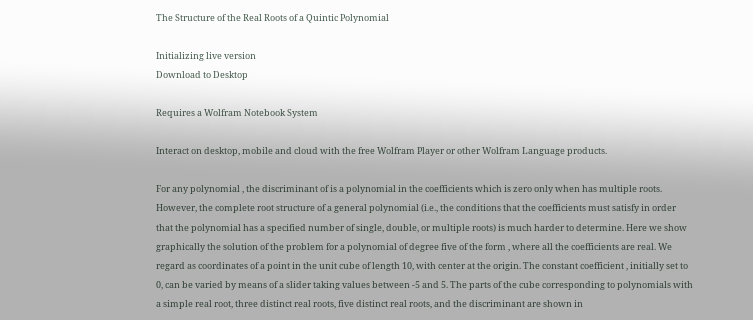The Structure of the Real Roots of a Quintic Polynomial

Initializing live version
Download to Desktop

Requires a Wolfram Notebook System

Interact on desktop, mobile and cloud with the free Wolfram Player or other Wolfram Language products.

For any polynomial , the discriminant of is a polynomial in the coefficients which is zero only when has multiple roots. However, the complete root structure of a general polynomial (i.e., the conditions that the coefficients must satisfy in order that the polynomial has a specified number of single, double, or multiple roots) is much harder to determine. Here we show graphically the solution of the problem for a polynomial of degree five of the form , where all the coefficients are real. We regard as coordinates of a point in the unit cube of length 10, with center at the origin. The constant coefficient , initially set to 0, can be varied by means of a slider taking values between -5 and 5. The parts of the cube corresponding to polynomials with a simple real root, three distinct real roots, five distinct real roots, and the discriminant are shown in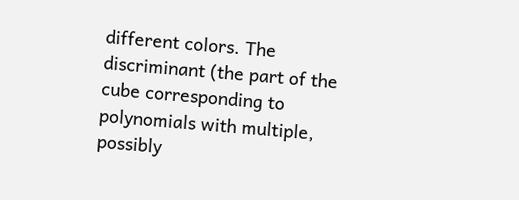different colors. The discriminant (the part of the cube corresponding to polynomials with multiple, possibly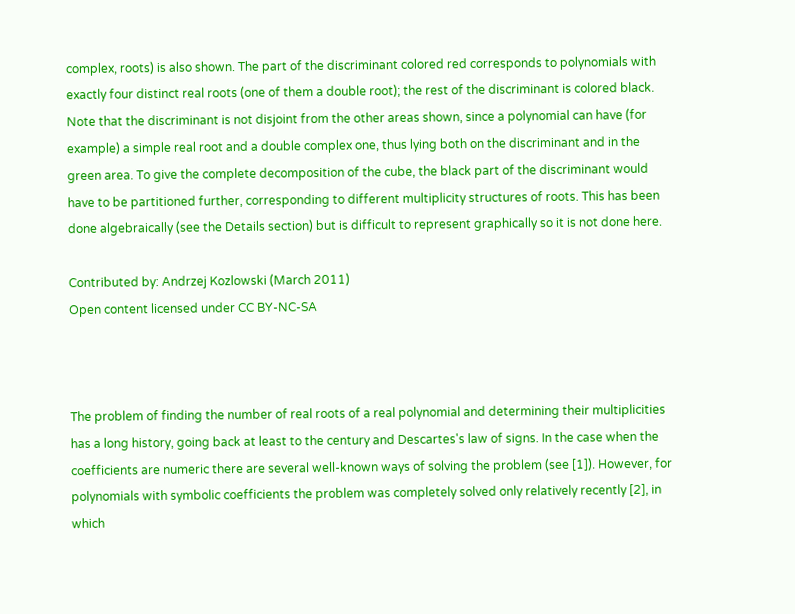complex, roots) is also shown. The part of the discriminant colored red corresponds to polynomials with exactly four distinct real roots (one of them a double root); the rest of the discriminant is colored black. Note that the discriminant is not disjoint from the other areas shown, since a polynomial can have (for example) a simple real root and a double complex one, thus lying both on the discriminant and in the green area. To give the complete decomposition of the cube, the black part of the discriminant would have to be partitioned further, corresponding to different multiplicity structures of roots. This has been done algebraically (see the Details section) but is difficult to represent graphically so it is not done here.

Contributed by: Andrzej Kozlowski (March 2011)
Open content licensed under CC BY-NC-SA



The problem of finding the number of real roots of a real polynomial and determining their multiplicities has a long history, going back at least to the century and Descartes's law of signs. In the case when the coefficients are numeric there are several well-known ways of solving the problem (see [1]). However, for polynomials with symbolic coefficients the problem was completely solved only relatively recently [2], in which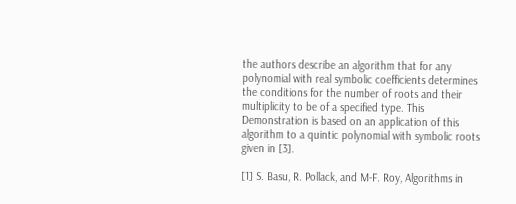the authors describe an algorithm that for any polynomial with real symbolic coefficients determines the conditions for the number of roots and their multiplicity to be of a specified type. This Demonstration is based on an application of this algorithm to a quintic polynomial with symbolic roots given in [3].

[1] S. Basu, R. Pollack, and M-F. Roy, Algorithms in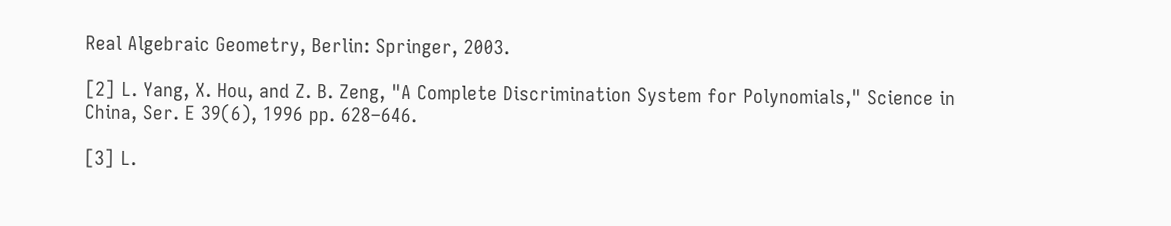Real Algebraic Geometry, Berlin: Springer, 2003.

[2] L. Yang, X. Hou, and Z. B. Zeng, "A Complete Discrimination System for Polynomials," Science in China, Ser. E 39(6), 1996 pp. 628–646.

[3] L.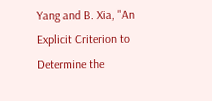Yang and B. Xia, "An Explicit Criterion to Determine the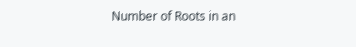Number of Roots in an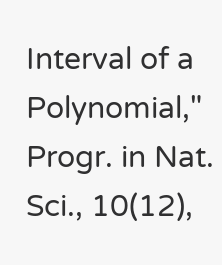Interval of a Polynomial," Progr. in Nat. Sci., 10(12),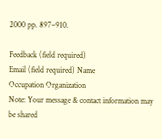2000 pp. 897–910.

Feedback (field required)
Email (field required) Name
Occupation Organization
Note: Your message & contact information may be shared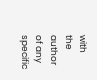with the author of any specific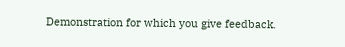Demonstration for which you give feedback.